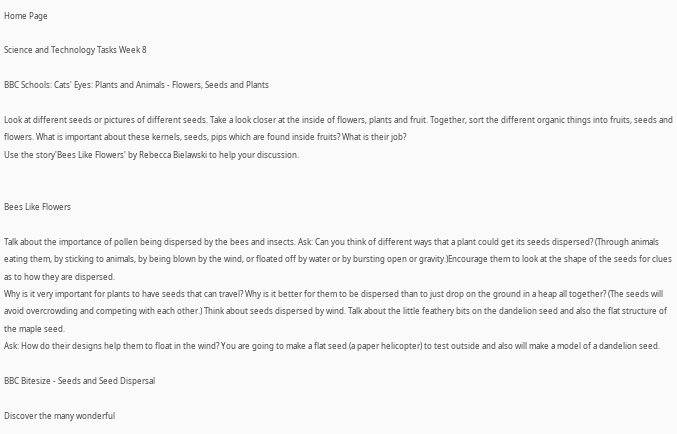Home Page

Science and Technology Tasks Week 8

BBC Schools: Cats' Eyes: Plants and Animals - Flowers, Seeds and Plants

Look at different seeds or pictures of different seeds. Take a look closer at the inside of flowers, plants and fruit. Together, sort the different organic things into fruits, seeds and flowers. What is important about these kernels, seeds, pips which are found inside fruits? What is their job?
Use the story'Bees Like Flowers' by Rebecca Bielawski to help your discussion.


Bees Like Flowers

Talk about the importance of pollen being dispersed by the bees and insects. Ask: Can you think of different ways that a plant could get its seeds dispersed? (Through animals eating them, by sticking to animals, by being blown by the wind, or floated off by water or by bursting open or gravity.)Encourage them to look at the shape of the seeds for clues as to how they are dispersed.
Why is it very important for plants to have seeds that can travel? Why is it better for them to be dispersed than to just drop on the ground in a heap all together? (The seeds will avoid overcrowding and competing with each other.) Think about seeds dispersed by wind. Talk about the little feathery bits on the dandelion seed and also the flat structure of the maple seed.
Ask: How do their designs help them to float in the wind? You are going to make a flat seed (a paper helicopter) to test outside and also will make a model of a dandelion seed.

BBC Bitesize - Seeds and Seed Dispersal

Discover the many wonderful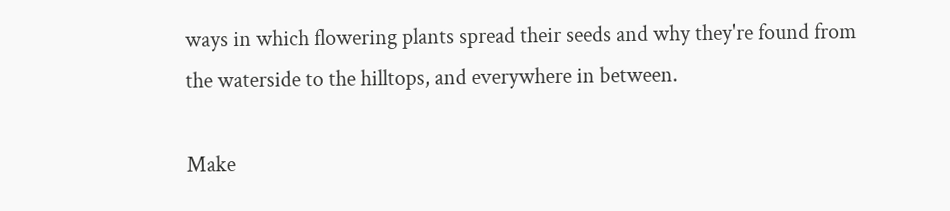ways in which flowering plants spread their seeds and why they're found from the waterside to the hilltops, and everywhere in between.

Make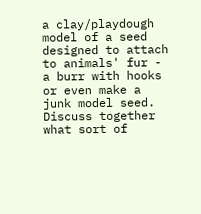a clay/playdough model of a seed designed to attach to animals' fur - a burr with hooks or even make a junk model seed. Discuss together what sort of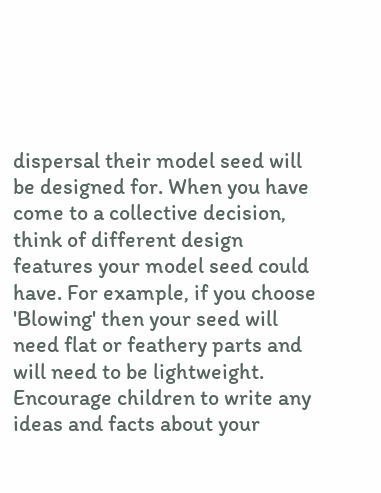dispersal their model seed will be designed for. When you have come to a collective decision, think of different design features your model seed could have. For example, if you choose 'Blowing' then your seed will need flat or feathery parts and will need to be lightweight. Encourage children to write any ideas and facts about your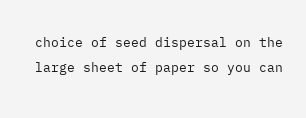choice of seed dispersal on the large sheet of paper so you can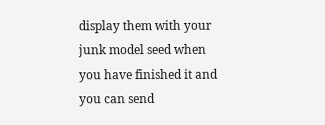display them with your junk model seed when you have finished it and you can send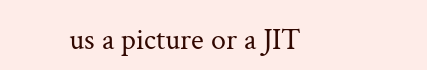us a picture or a JIT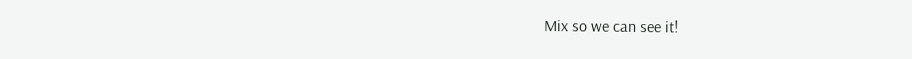Mix so we can see it!